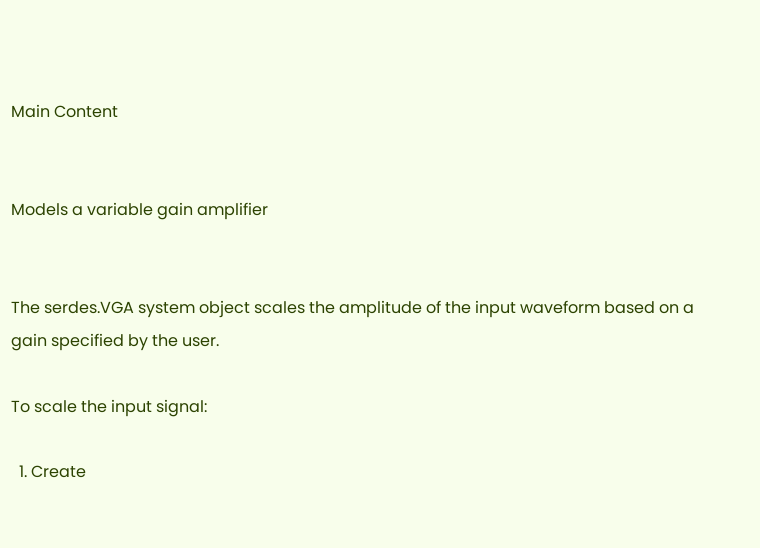Main Content


Models a variable gain amplifier


The serdes.VGA system object scales the amplitude of the input waveform based on a gain specified by the user.

To scale the input signal:

  1. Create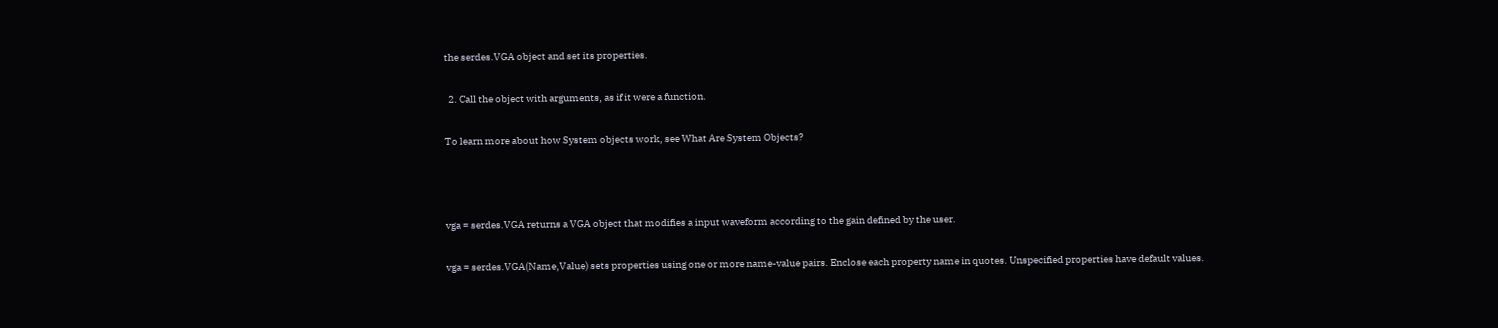the serdes.VGA object and set its properties.

  2. Call the object with arguments, as if it were a function.

To learn more about how System objects work, see What Are System Objects?



vga = serdes.VGA returns a VGA object that modifies a input waveform according to the gain defined by the user.

vga = serdes.VGA(Name,Value) sets properties using one or more name-value pairs. Enclose each property name in quotes. Unspecified properties have default values.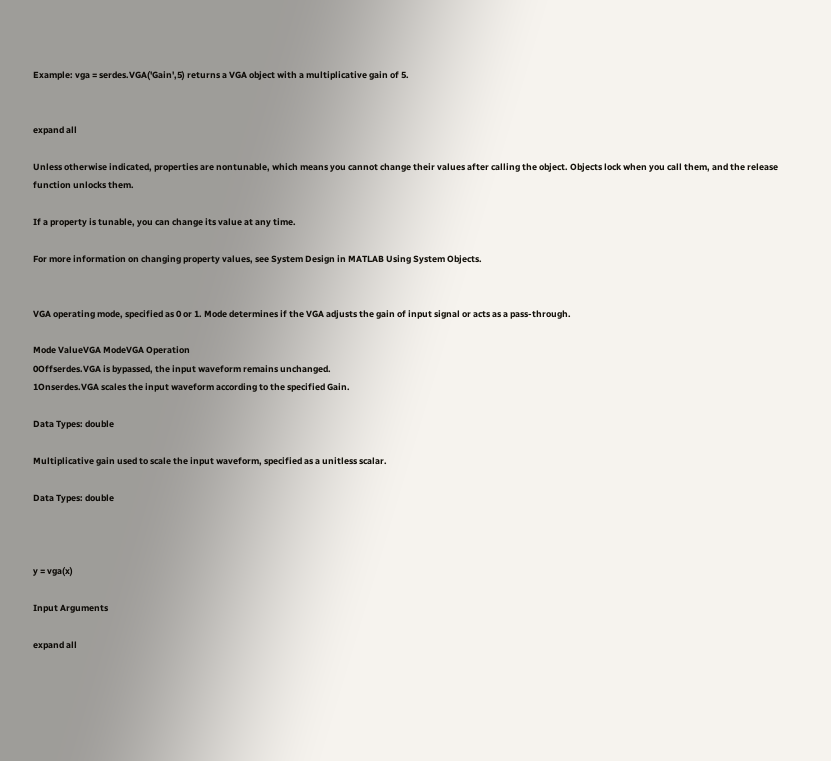Example: vga = serdes.VGA('Gain',5) returns a VGA object with a multiplicative gain of 5.


expand all

Unless otherwise indicated, properties are nontunable, which means you cannot change their values after calling the object. Objects lock when you call them, and the release function unlocks them.

If a property is tunable, you can change its value at any time.

For more information on changing property values, see System Design in MATLAB Using System Objects.


VGA operating mode, specified as 0 or 1. Mode determines if the VGA adjusts the gain of input signal or acts as a pass-through.

Mode ValueVGA ModeVGA Operation
0Offserdes.VGA is bypassed, the input waveform remains unchanged.
1Onserdes.VGA scales the input waveform according to the specified Gain.

Data Types: double

Multiplicative gain used to scale the input waveform, specified as a unitless scalar.

Data Types: double



y = vga(x)

Input Arguments

expand all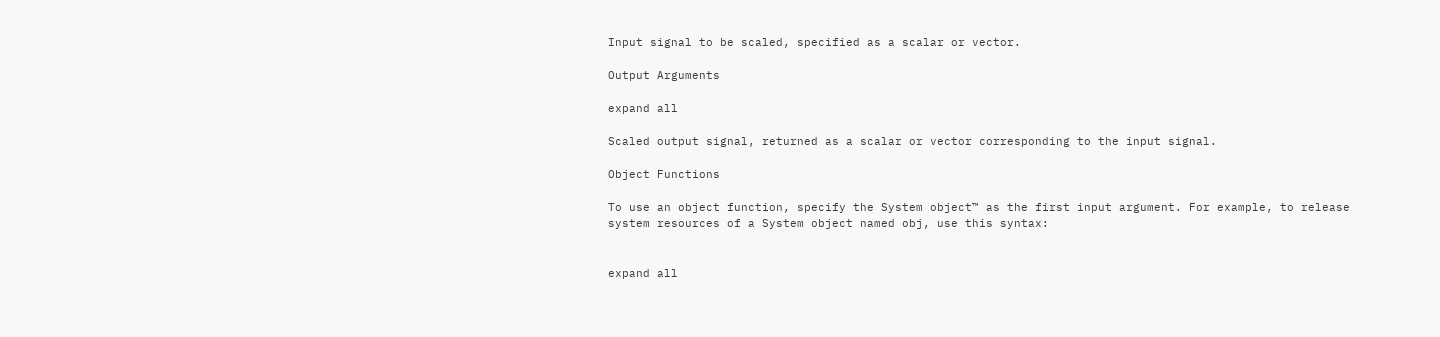Input signal to be scaled, specified as a scalar or vector.

Output Arguments

expand all

Scaled output signal, returned as a scalar or vector corresponding to the input signal.

Object Functions

To use an object function, specify the System object™ as the first input argument. For example, to release system resources of a System object named obj, use this syntax:


expand all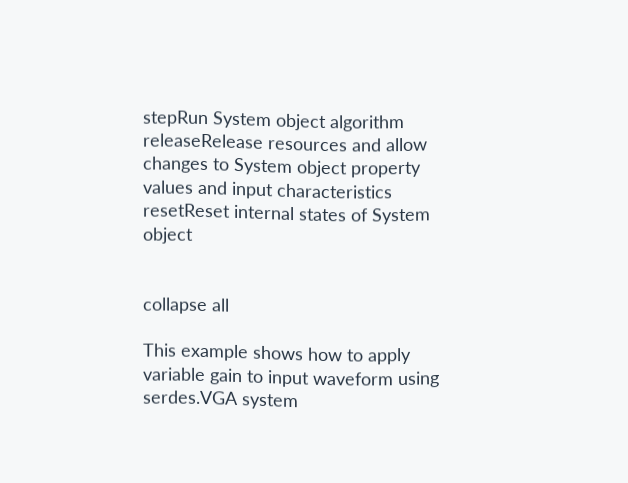stepRun System object algorithm
releaseRelease resources and allow changes to System object property values and input characteristics
resetReset internal states of System object


collapse all

This example shows how to apply variable gain to input waveform using serdes.VGA system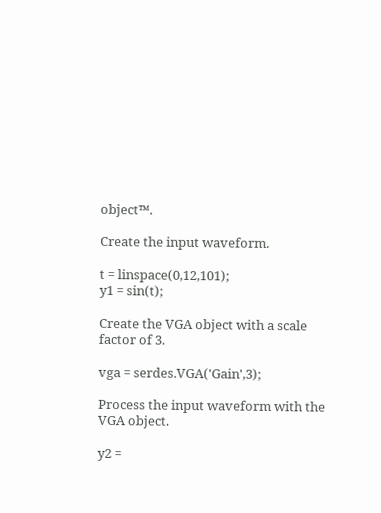object™.

Create the input waveform.

t = linspace(0,12,101);
y1 = sin(t);

Create the VGA object with a scale factor of 3.

vga = serdes.VGA('Gain',3);

Process the input waveform with the VGA object.

y2 =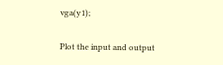vga(y1);

Plot the input and output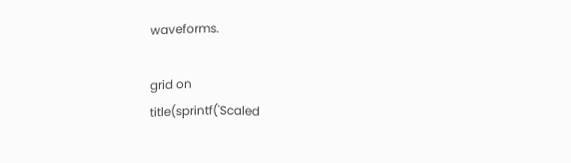waveforms.

grid on
title(sprintf('Scaled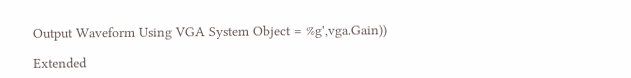Output Waveform Using VGA System Object = %g',vga.Gain))

Extended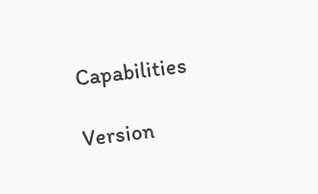Capabilities

Version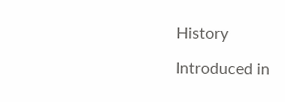History

Introduced in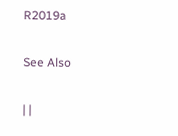R2019a

See Also

| |